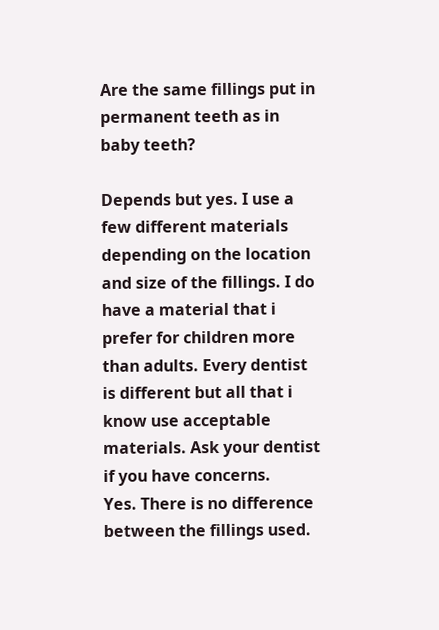Are the same fillings put in permanent teeth as in baby teeth?

Depends but yes. I use a few different materials depending on the location and size of the fillings. I do have a material that i prefer for children more than adults. Every dentist is different but all that i know use acceptable materials. Ask your dentist if you have concerns.
Yes. There is no difference between the fillings used.